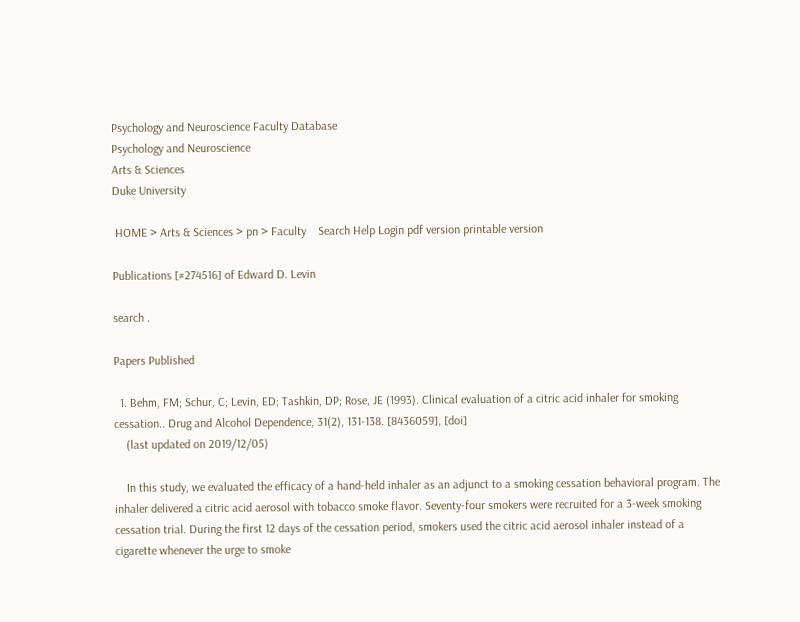Psychology and Neuroscience Faculty Database
Psychology and Neuroscience
Arts & Sciences
Duke University

 HOME > Arts & Sciences > pn > Faculty    Search Help Login pdf version printable version

Publications [#274516] of Edward D. Levin

search .

Papers Published

  1. Behm, FM; Schur, C; Levin, ED; Tashkin, DP; Rose, JE (1993). Clinical evaluation of a citric acid inhaler for smoking cessation.. Drug and Alcohol Dependence, 31(2), 131-138. [8436059], [doi]
    (last updated on 2019/12/05)

    In this study, we evaluated the efficacy of a hand-held inhaler as an adjunct to a smoking cessation behavioral program. The inhaler delivered a citric acid aerosol with tobacco smoke flavor. Seventy-four smokers were recruited for a 3-week smoking cessation trial. During the first 12 days of the cessation period, smokers used the citric acid aerosol inhaler instead of a cigarette whenever the urge to smoke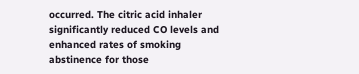occurred. The citric acid inhaler significantly reduced CO levels and enhanced rates of smoking abstinence for those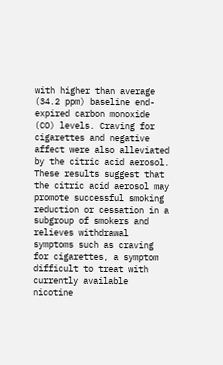with higher than average (34.2 ppm) baseline end-expired carbon monoxide (CO) levels. Craving for cigarettes and negative affect were also alleviated by the citric acid aerosol. These results suggest that the citric acid aerosol may promote successful smoking reduction or cessation in a subgroup of smokers and relieves withdrawal symptoms such as craving for cigarettes, a symptom difficult to treat with currently available nicotine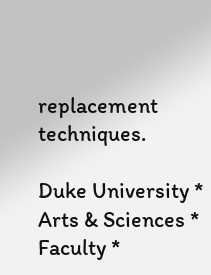replacement techniques.

Duke University * Arts & Sciences * Faculty *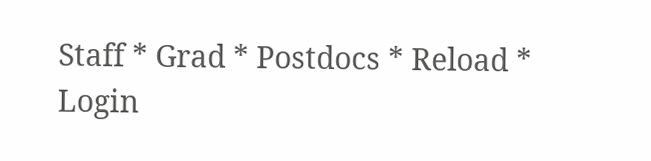Staff * Grad * Postdocs * Reload * Login